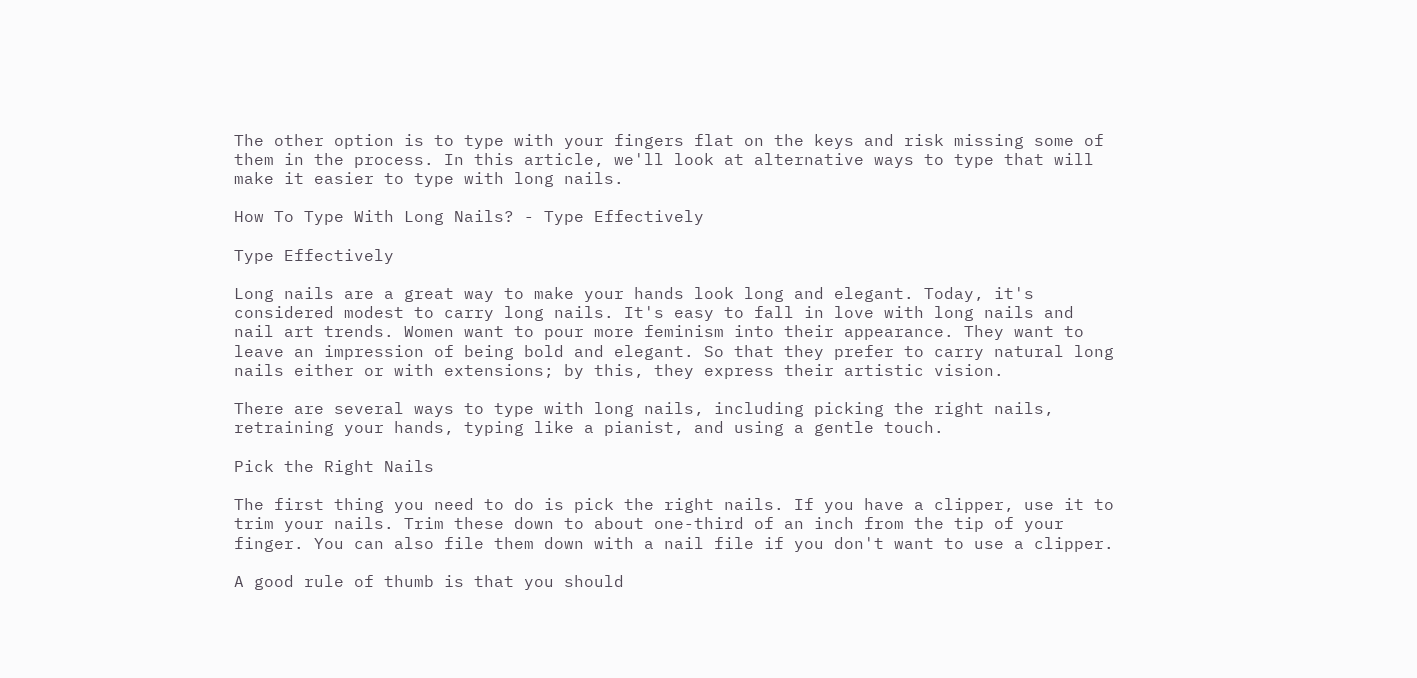The other option is to type with your fingers flat on the keys and risk missing some of them in the process. In this article, we'll look at alternative ways to type that will make it easier to type with long nails.

How To Type With Long Nails? - Type Effectively

Type Effectively

Long nails are a great way to make your hands look long and elegant. Today, it's considered modest to carry long nails. It's easy to fall in love with long nails and nail art trends. Women want to pour more feminism into their appearance. They want to leave an impression of being bold and elegant. So that they prefer to carry natural long nails either or with extensions; by this, they express their artistic vision.

There are several ways to type with long nails, including picking the right nails, retraining your hands, typing like a pianist, and using a gentle touch.

Pick the Right Nails

The first thing you need to do is pick the right nails. If you have a clipper, use it to trim your nails. Trim these down to about one-third of an inch from the tip of your finger. You can also file them down with a nail file if you don't want to use a clipper.

A good rule of thumb is that you should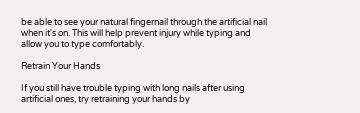be able to see your natural fingernail through the artificial nail when it's on. This will help prevent injury while typing and allow you to type comfortably.

Retrain Your Hands

If you still have trouble typing with long nails after using artificial ones, try retraining your hands by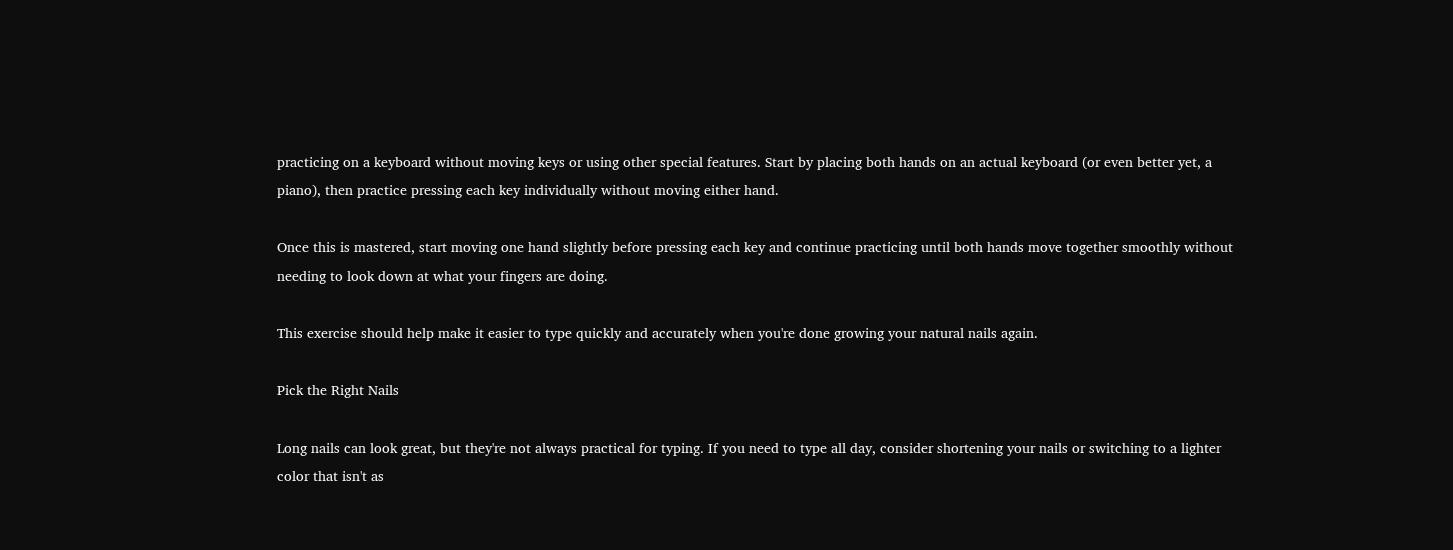practicing on a keyboard without moving keys or using other special features. Start by placing both hands on an actual keyboard (or even better yet, a piano), then practice pressing each key individually without moving either hand.

Once this is mastered, start moving one hand slightly before pressing each key and continue practicing until both hands move together smoothly without needing to look down at what your fingers are doing.

This exercise should help make it easier to type quickly and accurately when you're done growing your natural nails again.

Pick the Right Nails

Long nails can look great, but they're not always practical for typing. If you need to type all day, consider shortening your nails or switching to a lighter color that isn't as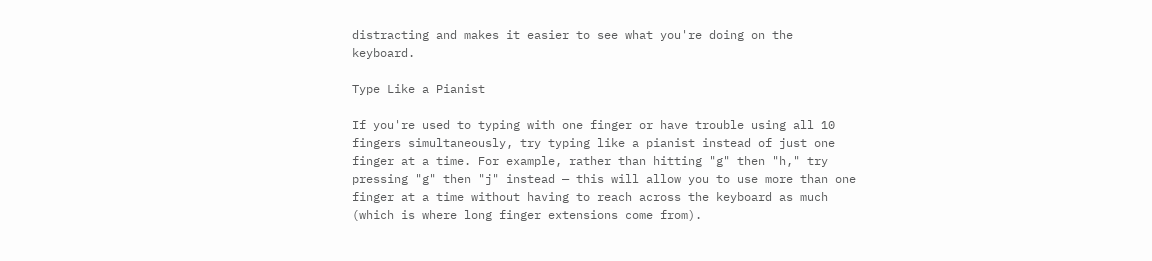distracting and makes it easier to see what you're doing on the keyboard.

Type Like a Pianist

If you're used to typing with one finger or have trouble using all 10 fingers simultaneously, try typing like a pianist instead of just one finger at a time. For example, rather than hitting "g" then "h," try pressing "g" then "j" instead — this will allow you to use more than one finger at a time without having to reach across the keyboard as much (which is where long finger extensions come from).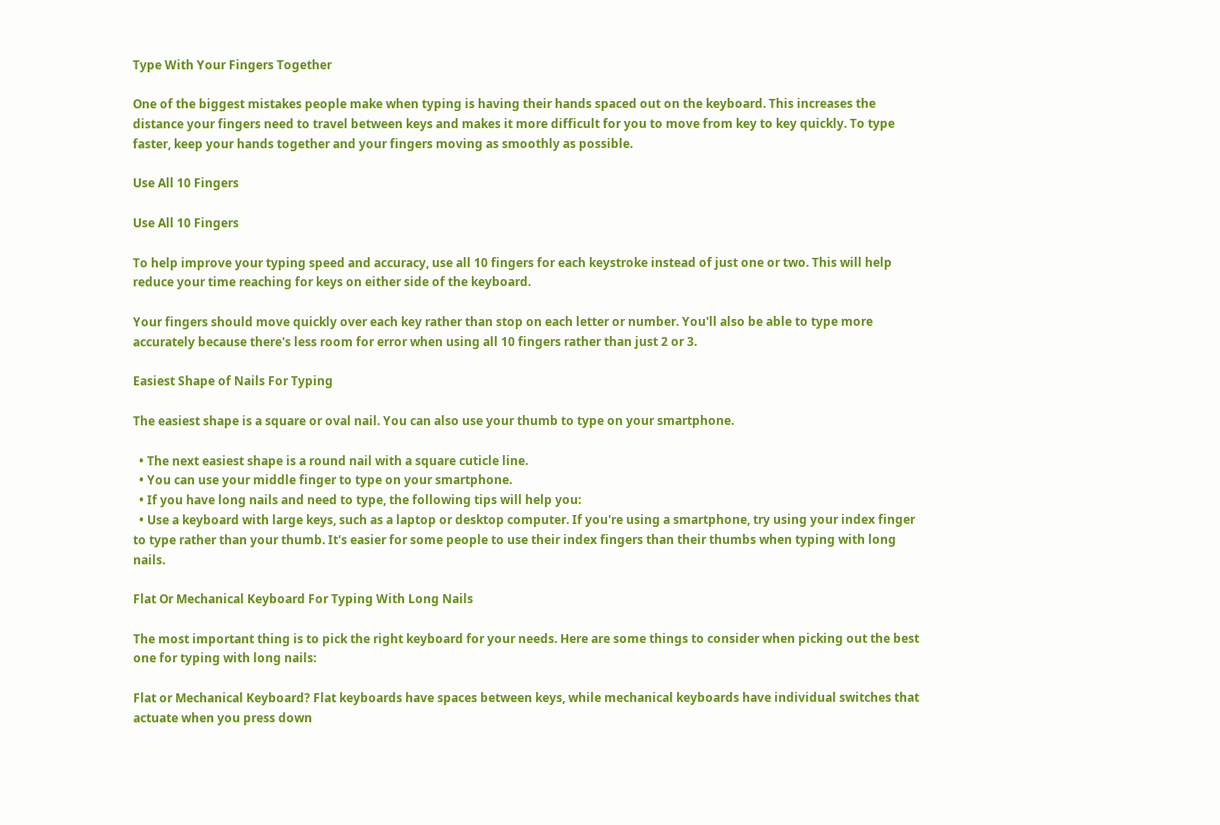Type With Your Fingers Together

One of the biggest mistakes people make when typing is having their hands spaced out on the keyboard. This increases the distance your fingers need to travel between keys and makes it more difficult for you to move from key to key quickly. To type faster, keep your hands together and your fingers moving as smoothly as possible.

Use All 10 Fingers

Use All 10 Fingers

To help improve your typing speed and accuracy, use all 10 fingers for each keystroke instead of just one or two. This will help reduce your time reaching for keys on either side of the keyboard.

Your fingers should move quickly over each key rather than stop on each letter or number. You'll also be able to type more accurately because there's less room for error when using all 10 fingers rather than just 2 or 3.

Easiest Shape of Nails For Typing

The easiest shape is a square or oval nail. You can also use your thumb to type on your smartphone.

  • The next easiest shape is a round nail with a square cuticle line.
  • You can use your middle finger to type on your smartphone.
  • If you have long nails and need to type, the following tips will help you:
  • Use a keyboard with large keys, such as a laptop or desktop computer. If you're using a smartphone, try using your index finger to type rather than your thumb. It's easier for some people to use their index fingers than their thumbs when typing with long nails.

Flat Or Mechanical Keyboard For Typing With Long Nails

The most important thing is to pick the right keyboard for your needs. Here are some things to consider when picking out the best one for typing with long nails:

Flat or Mechanical Keyboard? Flat keyboards have spaces between keys, while mechanical keyboards have individual switches that actuate when you press down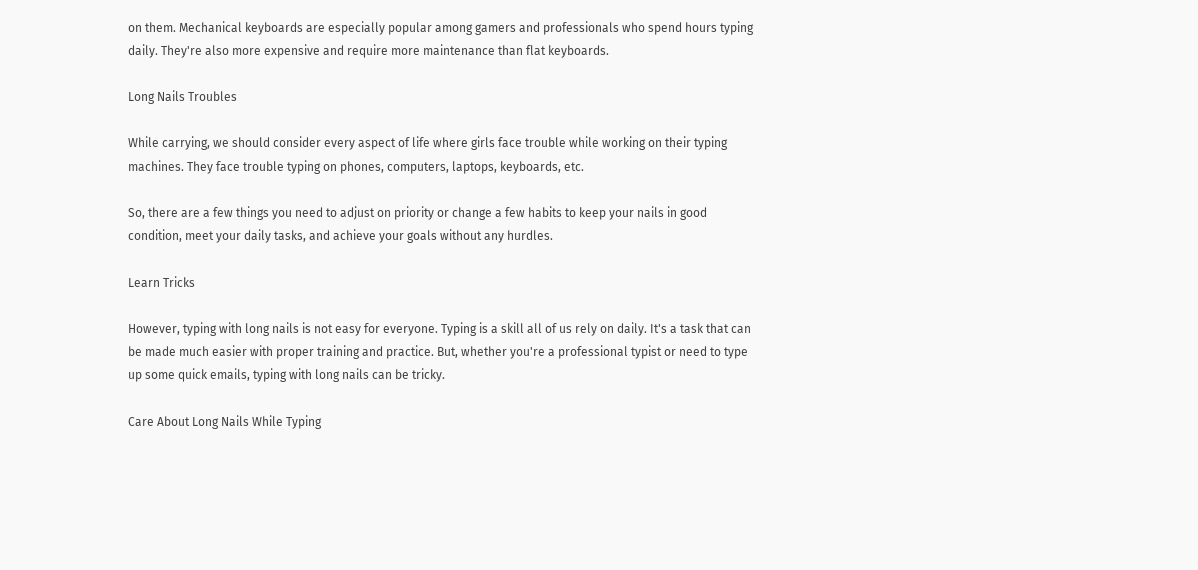on them. Mechanical keyboards are especially popular among gamers and professionals who spend hours typing daily. They're also more expensive and require more maintenance than flat keyboards.

Long Nails Troubles

While carrying, we should consider every aspect of life where girls face trouble while working on their typing machines. They face trouble typing on phones, computers, laptops, keyboards, etc.

So, there are a few things you need to adjust on priority or change a few habits to keep your nails in good condition, meet your daily tasks, and achieve your goals without any hurdles.

Learn Tricks

However, typing with long nails is not easy for everyone. Typing is a skill all of us rely on daily. It's a task that can be made much easier with proper training and practice. But, whether you're a professional typist or need to type up some quick emails, typing with long nails can be tricky.

Care About Long Nails While Typing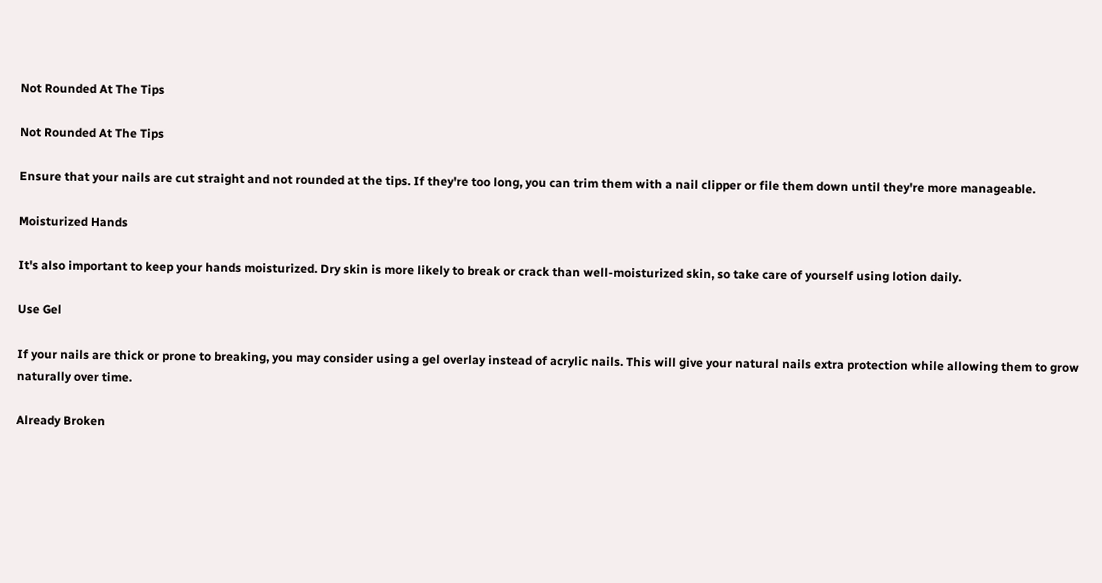Not Rounded At The Tips

Not Rounded At The Tips

Ensure that your nails are cut straight and not rounded at the tips. If they're too long, you can trim them with a nail clipper or file them down until they're more manageable.

Moisturized Hands

It's also important to keep your hands moisturized. Dry skin is more likely to break or crack than well-moisturized skin, so take care of yourself using lotion daily.

Use Gel

If your nails are thick or prone to breaking, you may consider using a gel overlay instead of acrylic nails. This will give your natural nails extra protection while allowing them to grow naturally over time.

Already Broken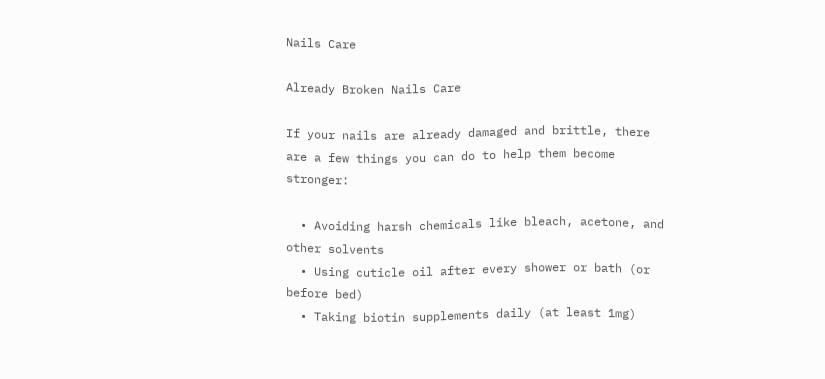Nails Care

Already Broken Nails Care

If your nails are already damaged and brittle, there are a few things you can do to help them become stronger:

  • Avoiding harsh chemicals like bleach, acetone, and other solvents
  • Using cuticle oil after every shower or bath (or before bed)
  • Taking biotin supplements daily (at least 1mg)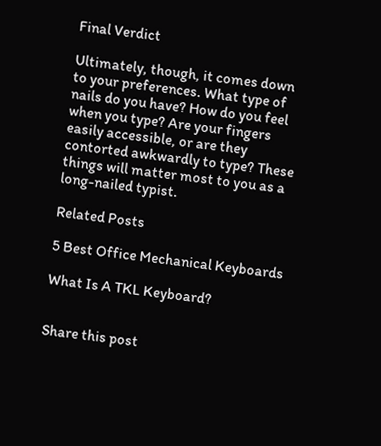Final Verdict

Ultimately, though, it comes down to your preferences. What type of nails do you have? How do you feel when you type? Are your fingers easily accessible, or are they contorted awkwardly to type? These things will matter most to you as a long-nailed typist.

Related Posts

5 Best Office Mechanical Keyboards

What Is A TKL Keyboard?


Share this post